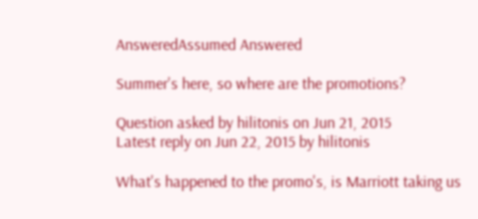AnsweredAssumed Answered

Summer's here, so where are the promotions?

Question asked by hilitonis on Jun 21, 2015
Latest reply on Jun 22, 2015 by hilitonis

What's happened to the promo's, is Marriott taking us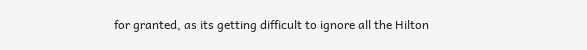for granted, as its getting difficult to ignore all the Hilton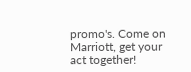promo's. Come on Marriott, get your act together!